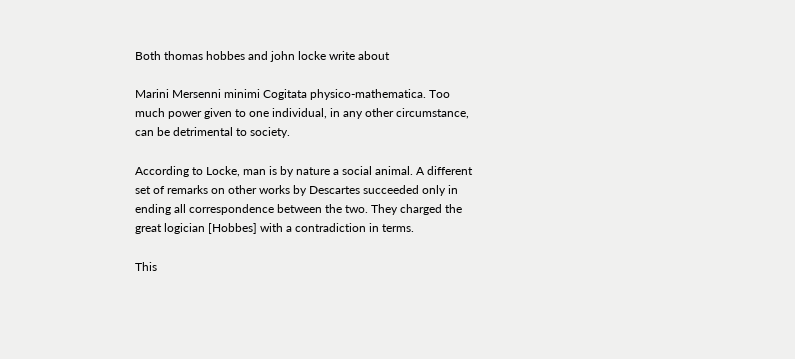Both thomas hobbes and john locke write about

Marini Mersenni minimi Cogitata physico-mathematica. Too much power given to one individual, in any other circumstance, can be detrimental to society.

According to Locke, man is by nature a social animal. A different set of remarks on other works by Descartes succeeded only in ending all correspondence between the two. They charged the great logician [Hobbes] with a contradiction in terms.

This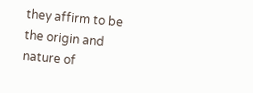they affirm to be the origin and nature of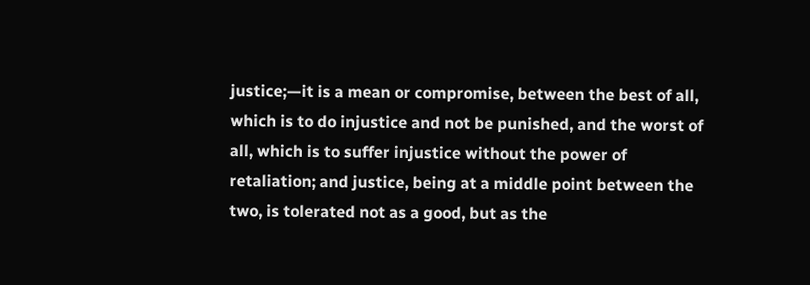justice;—it is a mean or compromise, between the best of all, which is to do injustice and not be punished, and the worst of all, which is to suffer injustice without the power of retaliation; and justice, being at a middle point between the two, is tolerated not as a good, but as the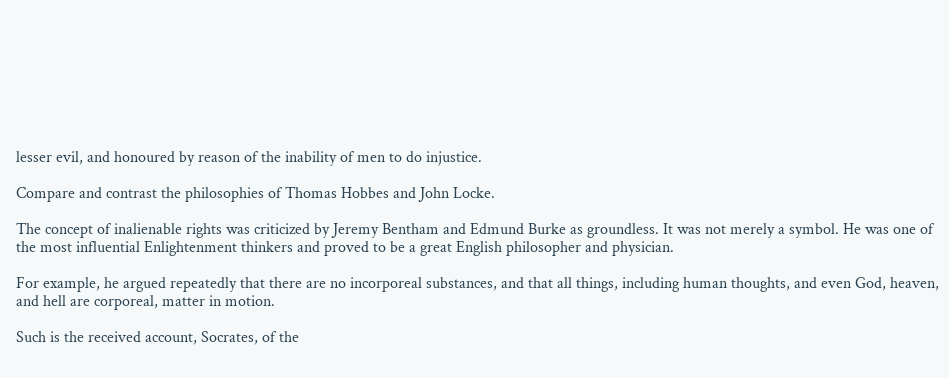lesser evil, and honoured by reason of the inability of men to do injustice.

Compare and contrast the philosophies of Thomas Hobbes and John Locke.

The concept of inalienable rights was criticized by Jeremy Bentham and Edmund Burke as groundless. It was not merely a symbol. He was one of the most influential Enlightenment thinkers and proved to be a great English philosopher and physician.

For example, he argued repeatedly that there are no incorporeal substances, and that all things, including human thoughts, and even God, heaven, and hell are corporeal, matter in motion.

Such is the received account, Socrates, of the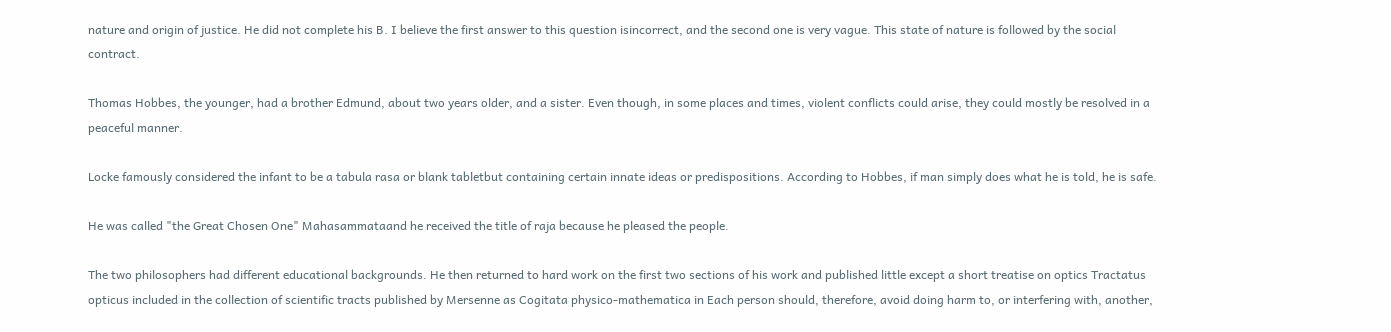nature and origin of justice. He did not complete his B. I believe the first answer to this question isincorrect, and the second one is very vague. This state of nature is followed by the social contract.

Thomas Hobbes, the younger, had a brother Edmund, about two years older, and a sister. Even though, in some places and times, violent conflicts could arise, they could mostly be resolved in a peaceful manner.

Locke famously considered the infant to be a tabula rasa or blank tabletbut containing certain innate ideas or predispositions. According to Hobbes, if man simply does what he is told, he is safe.

He was called "the Great Chosen One" Mahasammataand he received the title of raja because he pleased the people.

The two philosophers had different educational backgrounds. He then returned to hard work on the first two sections of his work and published little except a short treatise on optics Tractatus opticus included in the collection of scientific tracts published by Mersenne as Cogitata physico-mathematica in Each person should, therefore, avoid doing harm to, or interfering with, another,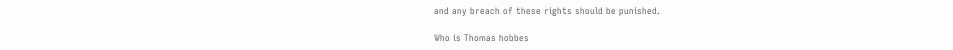and any breach of these rights should be punished.

Who is Thomas hobbes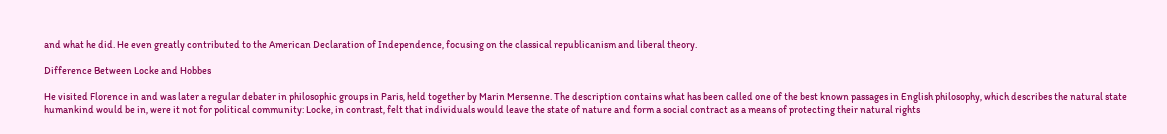and what he did. He even greatly contributed to the American Declaration of Independence, focusing on the classical republicanism and liberal theory.

Difference Between Locke and Hobbes

He visited Florence in and was later a regular debater in philosophic groups in Paris, held together by Marin Mersenne. The description contains what has been called one of the best known passages in English philosophy, which describes the natural state humankind would be in, were it not for political community: Locke, in contrast, felt that individuals would leave the state of nature and form a social contract as a means of protecting their natural rights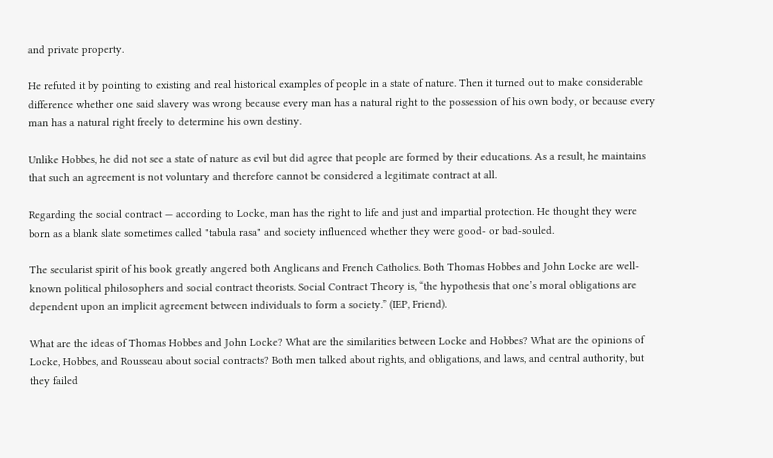and private property.

He refuted it by pointing to existing and real historical examples of people in a state of nature. Then it turned out to make considerable difference whether one said slavery was wrong because every man has a natural right to the possession of his own body, or because every man has a natural right freely to determine his own destiny.

Unlike Hobbes, he did not see a state of nature as evil but did agree that people are formed by their educations. As a result, he maintains that such an agreement is not voluntary and therefore cannot be considered a legitimate contract at all.

Regarding the social contract — according to Locke, man has the right to life and just and impartial protection. He thought they were born as a blank slate sometimes called "tabula rasa" and society influenced whether they were good- or bad-souled.

The secularist spirit of his book greatly angered both Anglicans and French Catholics. Both Thomas Hobbes and John Locke are well-known political philosophers and social contract theorists. Social Contract Theory is, “the hypothesis that one’s moral obligations are dependent upon an implicit agreement between individuals to form a society.” (IEP, Friend).

What are the ideas of Thomas Hobbes and John Locke? What are the similarities between Locke and Hobbes? What are the opinions of Locke, Hobbes, and Rousseau about social contracts? Both men talked about rights, and obligations, and laws, and central authority, but they failed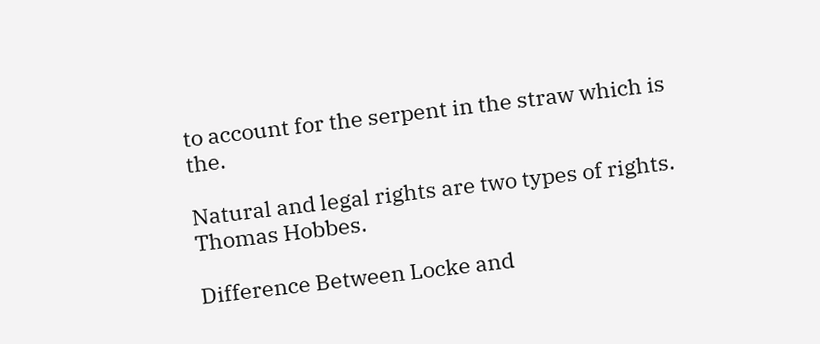to account for the serpent in the straw which is the.

Natural and legal rights are two types of rights. Thomas Hobbes.

Difference Between Locke and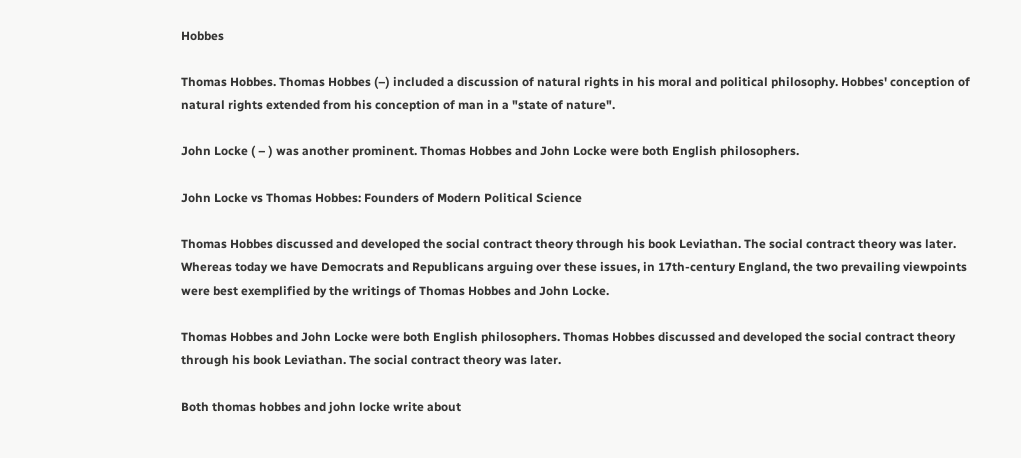Hobbes

Thomas Hobbes. Thomas Hobbes (–) included a discussion of natural rights in his moral and political philosophy. Hobbes' conception of natural rights extended from his conception of man in a "state of nature".

John Locke ( – ) was another prominent. Thomas Hobbes and John Locke were both English philosophers.

John Locke vs Thomas Hobbes: Founders of Modern Political Science

Thomas Hobbes discussed and developed the social contract theory through his book Leviathan. The social contract theory was later. Whereas today we have Democrats and Republicans arguing over these issues, in 17th-century England, the two prevailing viewpoints were best exemplified by the writings of Thomas Hobbes and John Locke.

Thomas Hobbes and John Locke were both English philosophers. Thomas Hobbes discussed and developed the social contract theory through his book Leviathan. The social contract theory was later.

Both thomas hobbes and john locke write about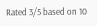Rated 3/5 based on 10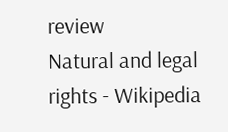review
Natural and legal rights - Wikipedia